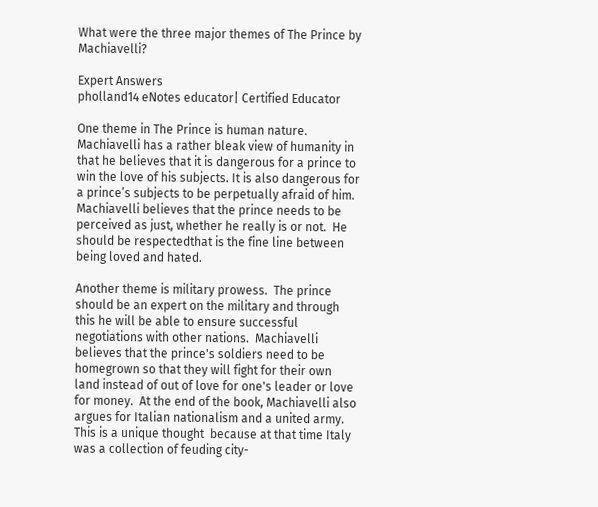What were the three major themes of The Prince by Machiavelli?

Expert Answers
pholland14 eNotes educator| Certified Educator

One theme in The Prince is human nature. Machiavelli has a rather bleak view of humanity in that he believes that it is dangerous for a prince to win the love of his subjects. It is also dangerous for a prince’s subjects to be perpetually afraid of him. Machiavelli believes that the prince needs to be perceived as just, whether he really is or not.  He should be respectedthat is the fine line between being loved and hated.

Another theme is military prowess.  The prince should be an expert on the military and through this he will be able to ensure successful negotiations with other nations.  Machiavelli believes that the prince's soldiers need to be homegrown so that they will fight for their own land instead of out of love for one's leader or love for money.  At the end of the book, Machiavelli also argues for Italian nationalism and a united army.  This is a unique thought  because at that time Italy was a collection of feuding city-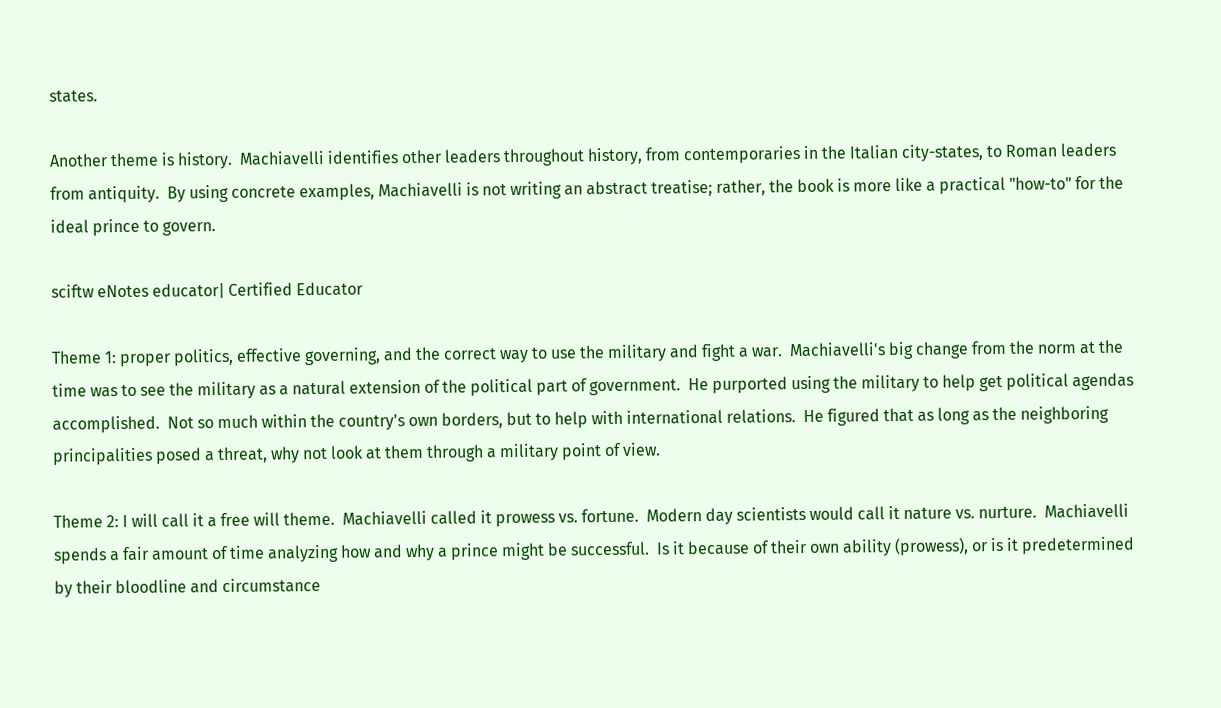states.

Another theme is history.  Machiavelli identifies other leaders throughout history, from contemporaries in the Italian city-states, to Roman leaders from antiquity.  By using concrete examples, Machiavelli is not writing an abstract treatise; rather, the book is more like a practical "how-to" for the ideal prince to govern.

sciftw eNotes educator| Certified Educator

Theme 1: proper politics, effective governing, and the correct way to use the military and fight a war.  Machiavelli's big change from the norm at the time was to see the military as a natural extension of the political part of government.  He purported using the military to help get political agendas accomplished.  Not so much within the country's own borders, but to help with international relations.  He figured that as long as the neighboring principalities posed a threat, why not look at them through a military point of view.

Theme 2: I will call it a free will theme.  Machiavelli called it prowess vs. fortune.  Modern day scientists would call it nature vs. nurture.  Machiavelli spends a fair amount of time analyzing how and why a prince might be successful.  Is it because of their own ability (prowess), or is it predetermined by their bloodline and circumstance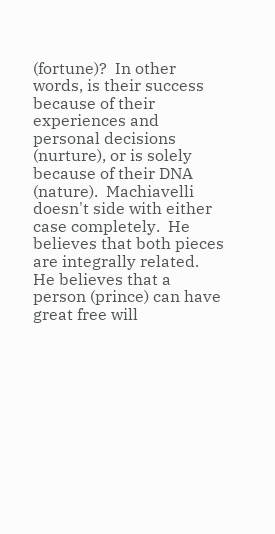(fortune)?  In other words, is their success because of their experiences and personal decisions (nurture), or is solely because of their DNA (nature).  Machiavelli doesn't side with either case completely.  He believes that both pieces are integrally related.  He believes that a person (prince) can have great free will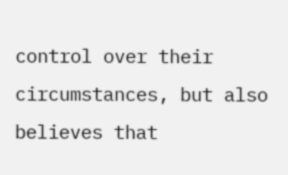control over their circumstances, but also believes that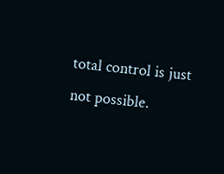total control is just not possible.